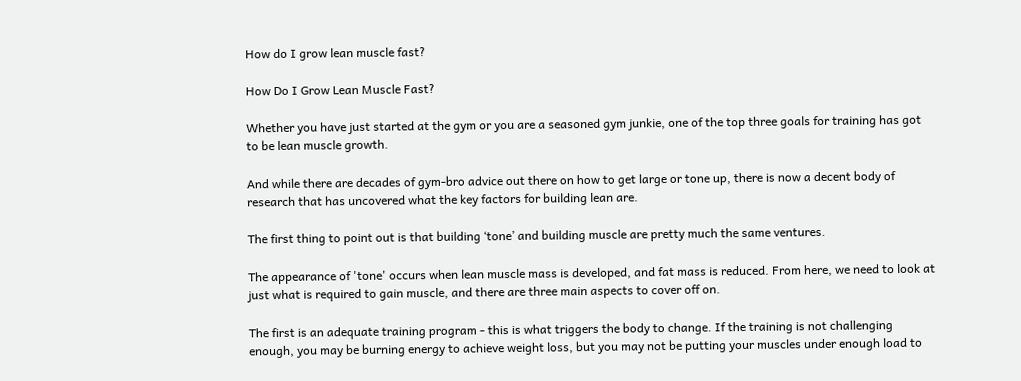How do I grow lean muscle fast?

How Do I Grow Lean Muscle Fast?

Whether you have just started at the gym or you are a seasoned gym junkie, one of the top three goals for training has got to be lean muscle growth.

And while there are decades of gym-bro advice out there on how to get large or tone up, there is now a decent body of research that has uncovered what the key factors for building lean are.

The first thing to point out is that building ‘tone’ and building muscle are pretty much the same ventures.

The appearance of 'tone' occurs when lean muscle mass is developed, and fat mass is reduced. From here, we need to look at just what is required to gain muscle, and there are three main aspects to cover off on.

The first is an adequate training program - this is what triggers the body to change. If the training is not challenging enough, you may be burning energy to achieve weight loss, but you may not be putting your muscles under enough load to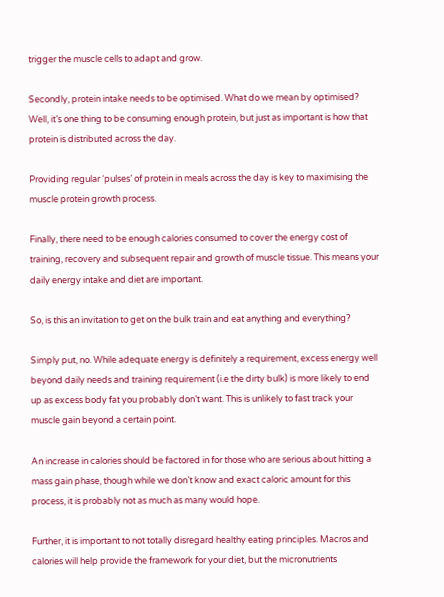trigger the muscle cells to adapt and grow.

Secondly, protein intake needs to be optimised. What do we mean by optimised? Well, it’s one thing to be consuming enough protein, but just as important is how that protein is distributed across the day.

Providing regular ‘pulses’ of protein in meals across the day is key to maximising the muscle protein growth process.

Finally, there need to be enough calories consumed to cover the energy cost of training, recovery and subsequent repair and growth of muscle tissue. This means your daily energy intake and diet are important.

So, is this an invitation to get on the bulk train and eat anything and everything?

Simply put, no. While adequate energy is definitely a requirement, excess energy well beyond daily needs and training requirement (i.e the dirty bulk) is more likely to end up as excess body fat you probably don’t want. This is unlikely to fast track your muscle gain beyond a certain point.

An increase in calories should be factored in for those who are serious about hitting a mass gain phase, though while we don’t know and exact caloric amount for this process, it is probably not as much as many would hope.

Further, it is important to not totally disregard healthy eating principles. Macros and calories will help provide the framework for your diet, but the micronutrients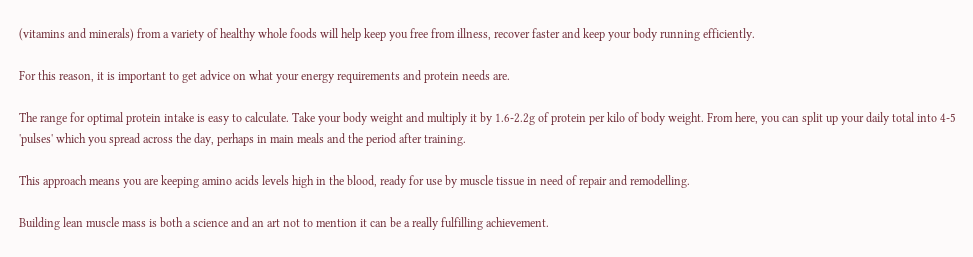(vitamins and minerals) from a variety of healthy whole foods will help keep you free from illness, recover faster and keep your body running efficiently.

For this reason, it is important to get advice on what your energy requirements and protein needs are.

The range for optimal protein intake is easy to calculate. Take your body weight and multiply it by 1.6-2.2g of protein per kilo of body weight. From here, you can split up your daily total into 4-5 'pulses' which you spread across the day, perhaps in main meals and the period after training.

This approach means you are keeping amino acids levels high in the blood, ready for use by muscle tissue in need of repair and remodelling.

Building lean muscle mass is both a science and an art not to mention it can be a really fulfilling achievement.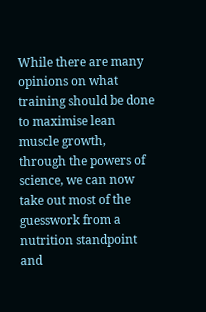While there are many opinions on what training should be done to maximise lean muscle growth, through the powers of science, we can now take out most of the guesswork from a nutrition standpoint and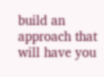build an approach that will have you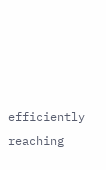efficiently reaching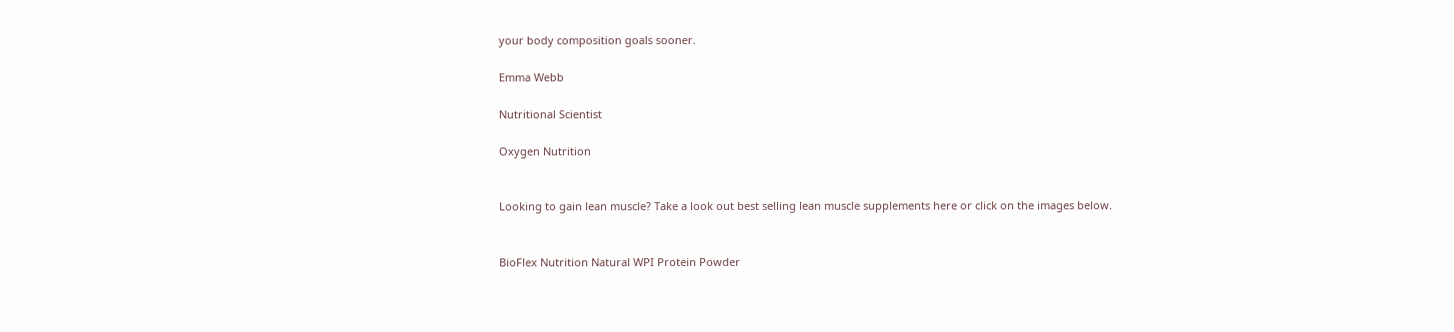your body composition goals sooner.

Emma Webb

Nutritional Scientist

Oxygen Nutrition


Looking to gain lean muscle? Take a look out best selling lean muscle supplements here or click on the images below.


BioFlex Nutrition Natural WPI Protein Powder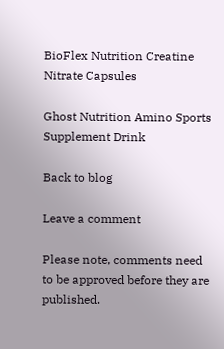BioFlex Nutrition Creatine Nitrate Capsules

Ghost Nutrition Amino Sports Supplement Drink

Back to blog

Leave a comment

Please note, comments need to be approved before they are published.